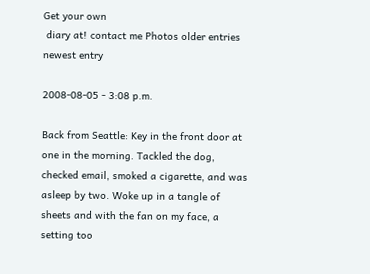Get your own
 diary at! contact me Photos older entries newest entry

2008-08-05 - 3:08 p.m.

Back from Seattle: Key in the front door at one in the morning. Tackled the dog, checked email, smoked a cigarette, and was asleep by two. Woke up in a tangle of sheets and with the fan on my face, a setting too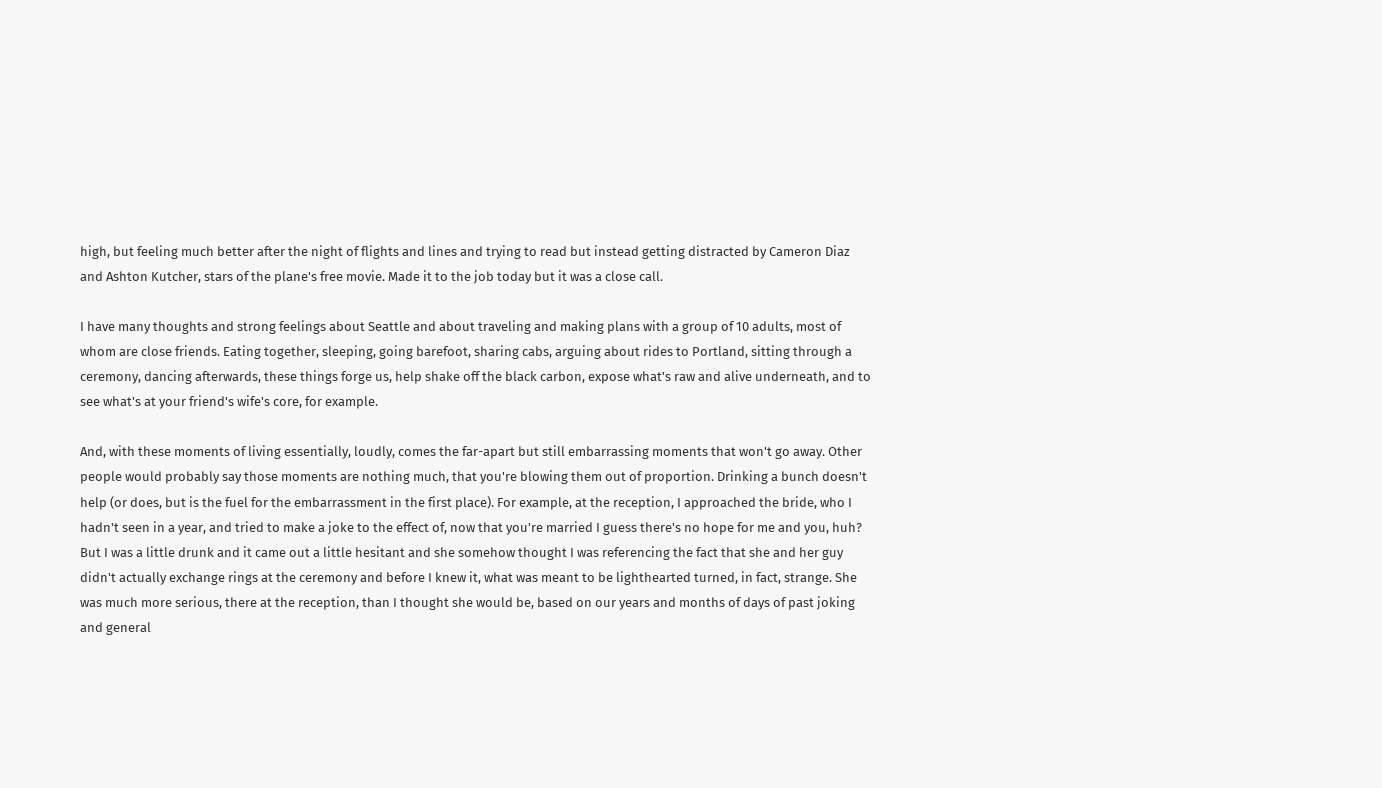high, but feeling much better after the night of flights and lines and trying to read but instead getting distracted by Cameron Diaz and Ashton Kutcher, stars of the plane's free movie. Made it to the job today but it was a close call.

I have many thoughts and strong feelings about Seattle and about traveling and making plans with a group of 10 adults, most of whom are close friends. Eating together, sleeping, going barefoot, sharing cabs, arguing about rides to Portland, sitting through a ceremony, dancing afterwards, these things forge us, help shake off the black carbon, expose what's raw and alive underneath, and to see what's at your friend's wife's core, for example.

And, with these moments of living essentially, loudly, comes the far-apart but still embarrassing moments that won't go away. Other people would probably say those moments are nothing much, that you're blowing them out of proportion. Drinking a bunch doesn't help (or does, but is the fuel for the embarrassment in the first place). For example, at the reception, I approached the bride, who I hadn't seen in a year, and tried to make a joke to the effect of, now that you're married I guess there's no hope for me and you, huh? But I was a little drunk and it came out a little hesitant and she somehow thought I was referencing the fact that she and her guy didn't actually exchange rings at the ceremony and before I knew it, what was meant to be lighthearted turned, in fact, strange. She was much more serious, there at the reception, than I thought she would be, based on our years and months of days of past joking and general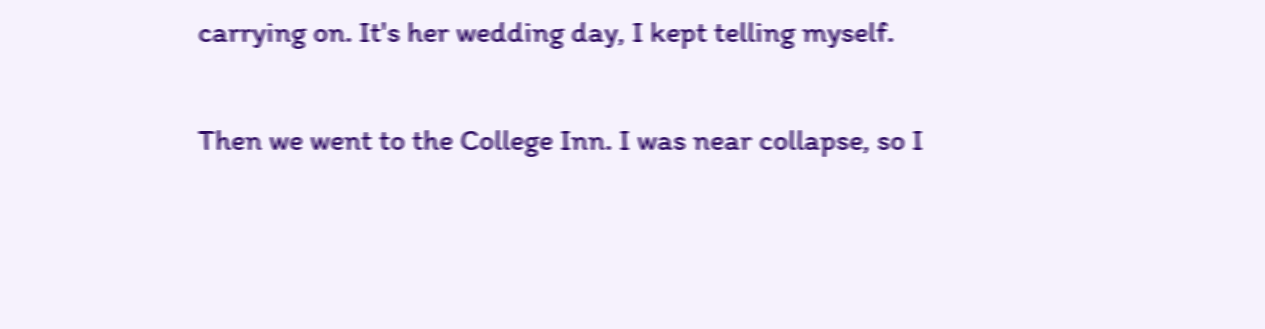carrying on. It's her wedding day, I kept telling myself.

Then we went to the College Inn. I was near collapse, so I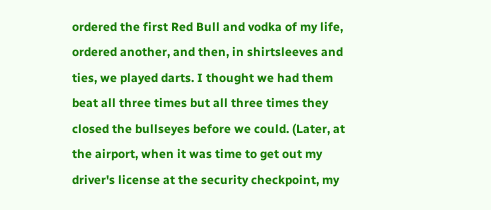ordered the first Red Bull and vodka of my life, ordered another, and then, in shirtsleeves and ties, we played darts. I thought we had them beat all three times but all three times they closed the bullseyes before we could. (Later, at the airport, when it was time to get out my driver's license at the security checkpoint, my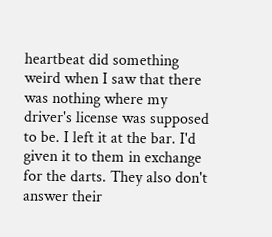heartbeat did something weird when I saw that there was nothing where my driver's license was supposed to be. I left it at the bar. I'd given it to them in exchange for the darts. They also don't answer their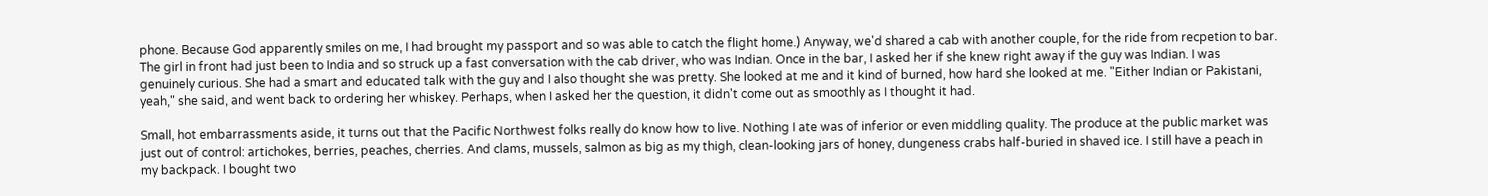phone. Because God apparently smiles on me, I had brought my passport and so was able to catch the flight home.) Anyway, we'd shared a cab with another couple, for the ride from recpetion to bar. The girl in front had just been to India and so struck up a fast conversation with the cab driver, who was Indian. Once in the bar, I asked her if she knew right away if the guy was Indian. I was genuinely curious. She had a smart and educated talk with the guy and I also thought she was pretty. She looked at me and it kind of burned, how hard she looked at me. "Either Indian or Pakistani, yeah," she said, and went back to ordering her whiskey. Perhaps, when I asked her the question, it didn't come out as smoothly as I thought it had.

Small, hot embarrassments aside, it turns out that the Pacific Northwest folks really do know how to live. Nothing I ate was of inferior or even middling quality. The produce at the public market was just out of control: artichokes, berries, peaches, cherries. And clams, mussels, salmon as big as my thigh, clean-looking jars of honey, dungeness crabs half-buried in shaved ice. I still have a peach in my backpack. I bought two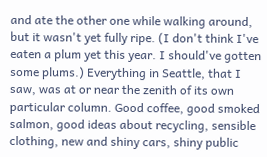and ate the other one while walking around, but it wasn't yet fully ripe. (I don't think I've eaten a plum yet this year. I should've gotten some plums.) Everything in Seattle, that I saw, was at or near the zenith of its own particular column. Good coffee, good smoked salmon, good ideas about recycling, sensible clothing, new and shiny cars, shiny public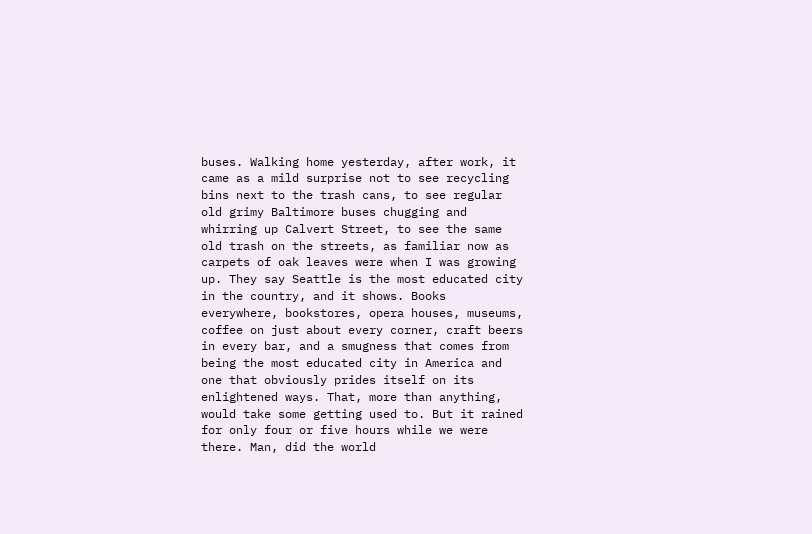buses. Walking home yesterday, after work, it came as a mild surprise not to see recycling bins next to the trash cans, to see regular old grimy Baltimore buses chugging and whirring up Calvert Street, to see the same old trash on the streets, as familiar now as carpets of oak leaves were when I was growing up. They say Seattle is the most educated city in the country, and it shows. Books everywhere, bookstores, opera houses, museums, coffee on just about every corner, craft beers in every bar, and a smugness that comes from being the most educated city in America and one that obviously prides itself on its enlightened ways. That, more than anything, would take some getting used to. But it rained for only four or five hours while we were there. Man, did the world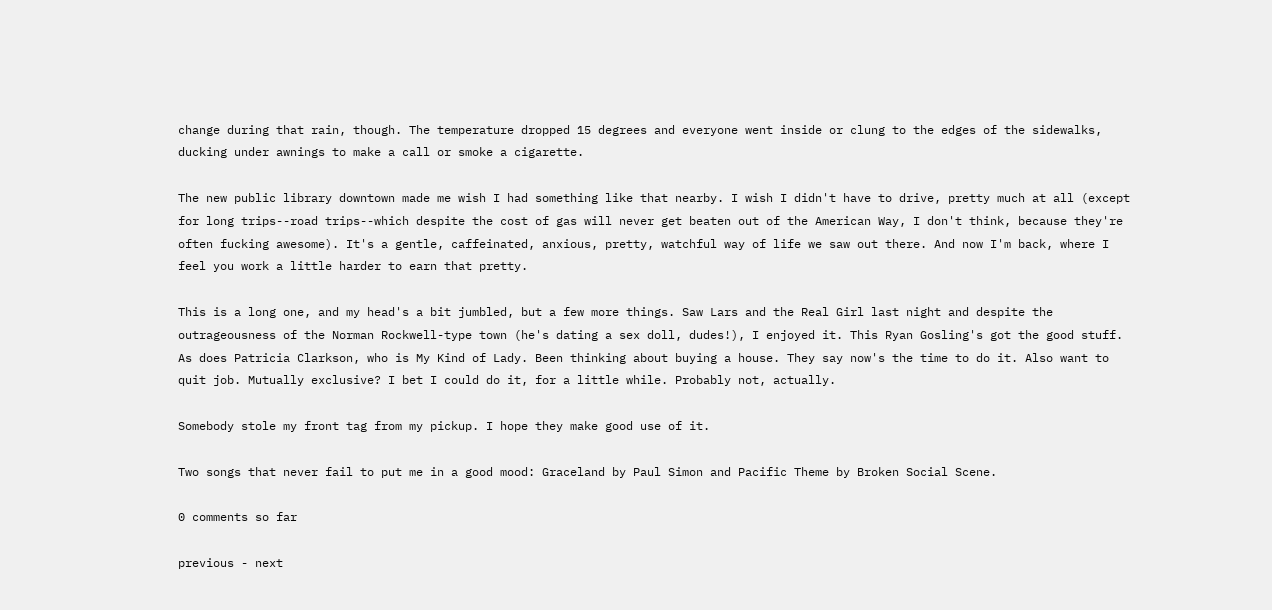change during that rain, though. The temperature dropped 15 degrees and everyone went inside or clung to the edges of the sidewalks, ducking under awnings to make a call or smoke a cigarette.

The new public library downtown made me wish I had something like that nearby. I wish I didn't have to drive, pretty much at all (except for long trips--road trips--which despite the cost of gas will never get beaten out of the American Way, I don't think, because they're often fucking awesome). It's a gentle, caffeinated, anxious, pretty, watchful way of life we saw out there. And now I'm back, where I feel you work a little harder to earn that pretty.

This is a long one, and my head's a bit jumbled, but a few more things. Saw Lars and the Real Girl last night and despite the outrageousness of the Norman Rockwell-type town (he's dating a sex doll, dudes!), I enjoyed it. This Ryan Gosling's got the good stuff. As does Patricia Clarkson, who is My Kind of Lady. Been thinking about buying a house. They say now's the time to do it. Also want to quit job. Mutually exclusive? I bet I could do it, for a little while. Probably not, actually.

Somebody stole my front tag from my pickup. I hope they make good use of it.

Two songs that never fail to put me in a good mood: Graceland by Paul Simon and Pacific Theme by Broken Social Scene.

0 comments so far

previous - next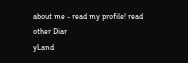about me - read my profile! read other Diar
yLand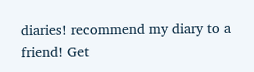diaries! recommend my diary to a friend! Get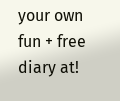your own fun + free diary at!